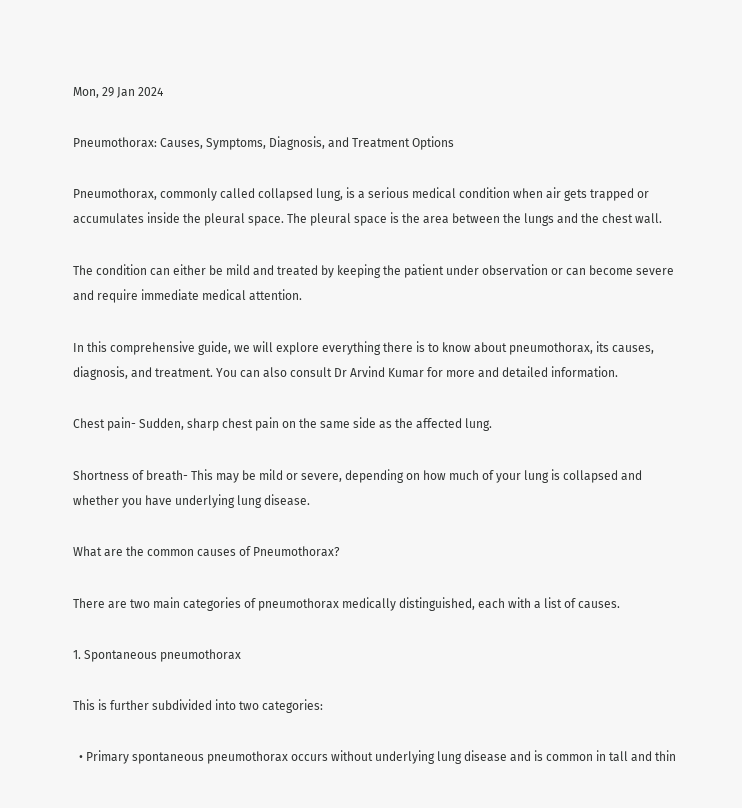Mon, 29 Jan 2024

Pneumothorax: Causes, Symptoms, Diagnosis, and Treatment Options

Pneumothorax, commonly called collapsed lung, is a serious medical condition when air gets trapped or accumulates inside the pleural space. The pleural space is the area between the lungs and the chest wall.

The condition can either be mild and treated by keeping the patient under observation or can become severe and require immediate medical attention.

In this comprehensive guide, we will explore everything there is to know about pneumothorax, its causes, diagnosis, and treatment. You can also consult Dr Arvind Kumar for more and detailed information.

Chest pain- Sudden, sharp chest pain on the same side as the affected lung.

Shortness of breath- This may be mild or severe, depending on how much of your lung is collapsed and whether you have underlying lung disease.

What are the common causes of Pneumothorax?

There are two main categories of pneumothorax medically distinguished, each with a list of causes.

1. Spontaneous pneumothorax

This is further subdivided into two categories:

  • Primary spontaneous pneumothorax occurs without underlying lung disease and is common in tall and thin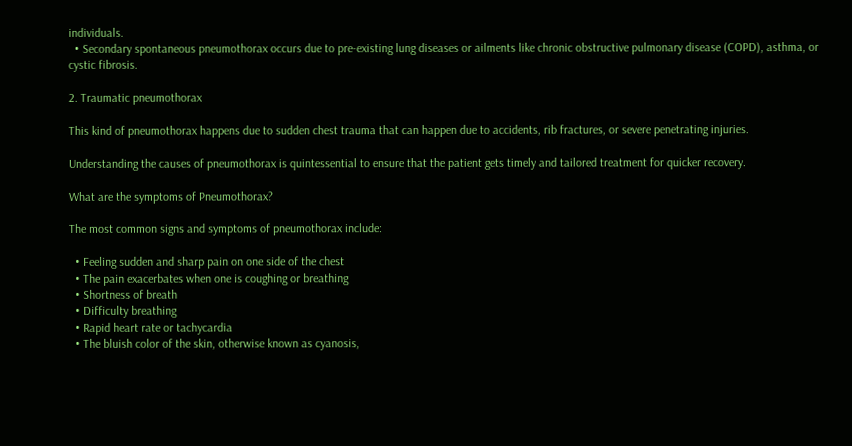individuals.
  • Secondary spontaneous pneumothorax occurs due to pre-existing lung diseases or ailments like chronic obstructive pulmonary disease (COPD), asthma, or cystic fibrosis.

2. Traumatic pneumothorax

This kind of pneumothorax happens due to sudden chest trauma that can happen due to accidents, rib fractures, or severe penetrating injuries.

Understanding the causes of pneumothorax is quintessential to ensure that the patient gets timely and tailored treatment for quicker recovery.

What are the symptoms of Pneumothorax?

The most common signs and symptoms of pneumothorax include:

  • Feeling sudden and sharp pain on one side of the chest
  • The pain exacerbates when one is coughing or breathing
  • Shortness of breath
  • Difficulty breathing
  • Rapid heart rate or tachycardia
  • The bluish color of the skin, otherwise known as cyanosis,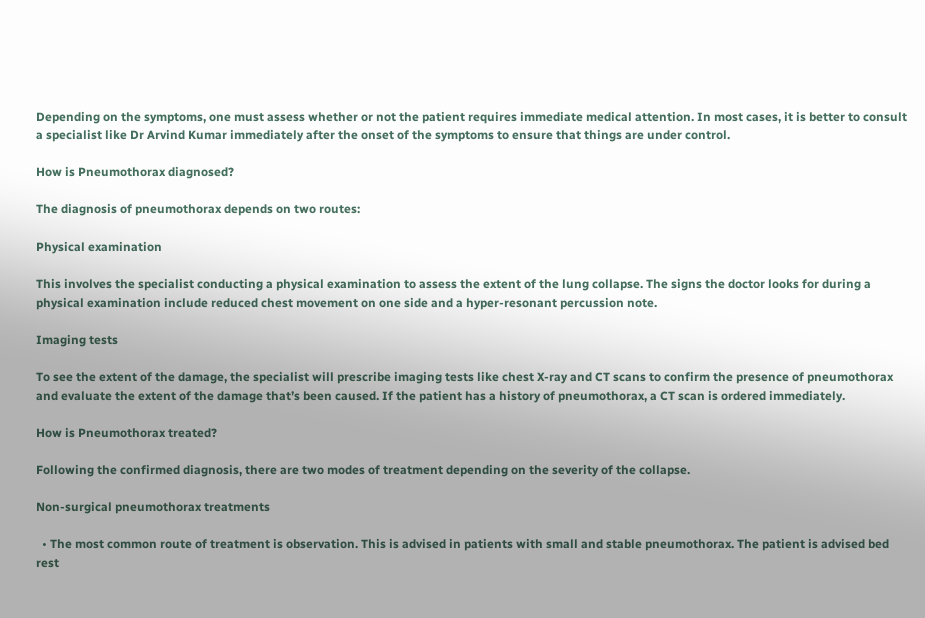Depending on the symptoms, one must assess whether or not the patient requires immediate medical attention. In most cases, it is better to consult a specialist like Dr Arvind Kumar immediately after the onset of the symptoms to ensure that things are under control.

How is Pneumothorax diagnosed?

The diagnosis of pneumothorax depends on two routes:

Physical examination

This involves the specialist conducting a physical examination to assess the extent of the lung collapse. The signs the doctor looks for during a physical examination include reduced chest movement on one side and a hyper-resonant percussion note.

Imaging tests

To see the extent of the damage, the specialist will prescribe imaging tests like chest X-ray and CT scans to confirm the presence of pneumothorax and evaluate the extent of the damage that’s been caused. If the patient has a history of pneumothorax, a CT scan is ordered immediately.

How is Pneumothorax treated?

Following the confirmed diagnosis, there are two modes of treatment depending on the severity of the collapse.

Non-surgical pneumothorax treatments

  • The most common route of treatment is observation. This is advised in patients with small and stable pneumothorax. The patient is advised bed rest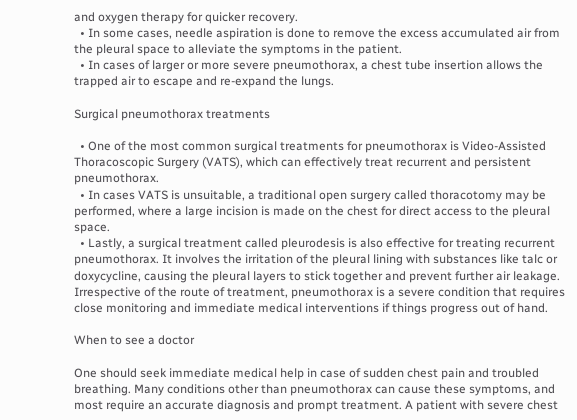and oxygen therapy for quicker recovery.
  • In some cases, needle aspiration is done to remove the excess accumulated air from the pleural space to alleviate the symptoms in the patient.
  • In cases of larger or more severe pneumothorax, a chest tube insertion allows the trapped air to escape and re-expand the lungs.

Surgical pneumothorax treatments

  • One of the most common surgical treatments for pneumothorax is Video-Assisted Thoracoscopic Surgery (VATS), which can effectively treat recurrent and persistent pneumothorax.
  • In cases VATS is unsuitable, a traditional open surgery called thoracotomy may be performed, where a large incision is made on the chest for direct access to the pleural space.
  • Lastly, a surgical treatment called pleurodesis is also effective for treating recurrent pneumothorax. It involves the irritation of the pleural lining with substances like talc or doxycycline, causing the pleural layers to stick together and prevent further air leakage.
Irrespective of the route of treatment, pneumothorax is a severe condition that requires close monitoring and immediate medical interventions if things progress out of hand.

When to see a doctor

One should seek immediate medical help in case of sudden chest pain and troubled breathing. Many conditions other than pneumothorax can cause these symptoms, and most require an accurate diagnosis and prompt treatment. A patient with severe chest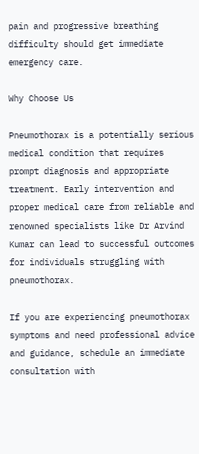pain and progressive breathing difficulty should get immediate emergency care.

Why Choose Us

Pneumothorax is a potentially serious medical condition that requires prompt diagnosis and appropriate treatment. Early intervention and proper medical care from reliable and renowned specialists like Dr Arvind Kumar can lead to successful outcomes for individuals struggling with pneumothorax.

If you are experiencing pneumothorax symptoms and need professional advice and guidance, schedule an immediate consultation with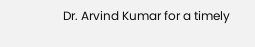Dr. Arvind Kumar for a timely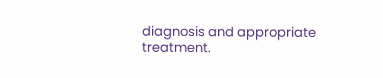diagnosis and appropriate treatment.